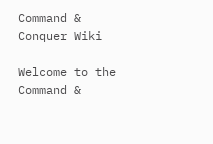Command & Conquer Wiki

Welcome to the Command &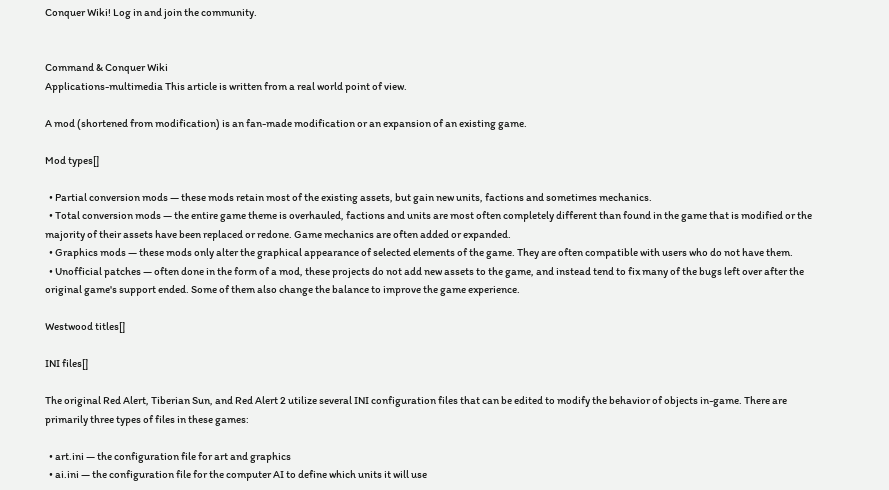Conquer Wiki! Log in and join the community.


Command & Conquer Wiki
Applications-multimedia This article is written from a real world point of view.

A mod (shortened from modification) is an fan-made modification or an expansion of an existing game.

Mod types[]

  • Partial conversion mods — these mods retain most of the existing assets, but gain new units, factions and sometimes mechanics.
  • Total conversion mods — the entire game theme is overhauled, factions and units are most often completely different than found in the game that is modified or the majority of their assets have been replaced or redone. Game mechanics are often added or expanded.
  • Graphics mods — these mods only alter the graphical appearance of selected elements of the game. They are often compatible with users who do not have them.
  • Unofficial patches — often done in the form of a mod, these projects do not add new assets to the game, and instead tend to fix many of the bugs left over after the original game's support ended. Some of them also change the balance to improve the game experience.

Westwood titles[]

INI files[]

The original Red Alert, Tiberian Sun, and Red Alert 2 utilize several INI configuration files that can be edited to modify the behavior of objects in-game. There are primarily three types of files in these games:

  • art.ini — the configuration file for art and graphics
  • ai.ini — the configuration file for the computer AI to define which units it will use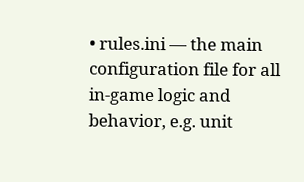• rules.ini — the main configuration file for all in-game logic and behavior, e.g. unit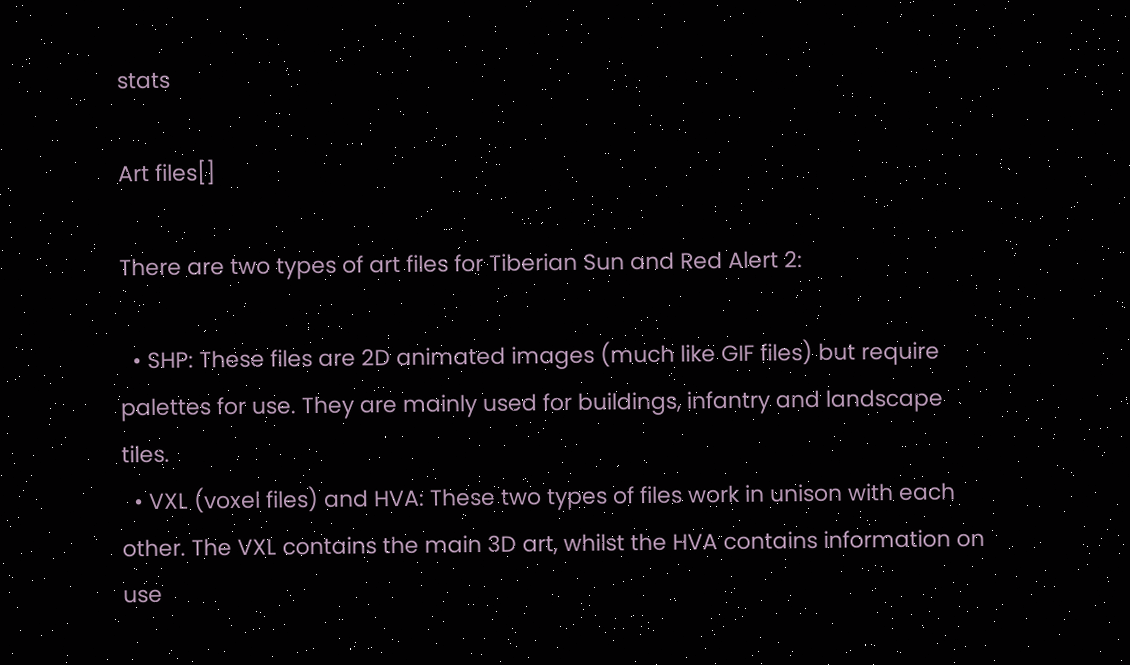stats

Art files[]

There are two types of art files for Tiberian Sun and Red Alert 2:

  • SHP: These files are 2D animated images (much like GIF files) but require palettes for use. They are mainly used for buildings, infantry and landscape tiles.
  • VXL (voxel files) and HVA: These two types of files work in unison with each other. The VXL contains the main 3D art, whilst the HVA contains information on use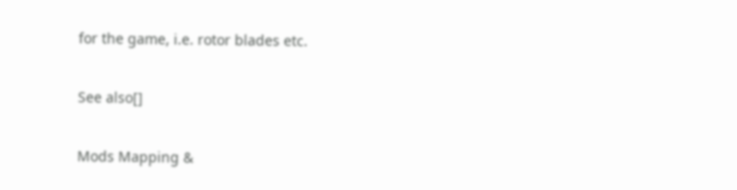for the game, i.e. rotor blades etc.

See also[]

Mods Mapping &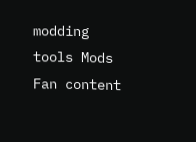modding tools Mods
Fan content